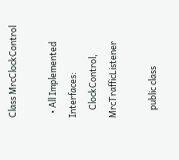Class MrcClockControl

  • All Implemented Interfaces:
    ClockControl, MrcTrafficListener

    public class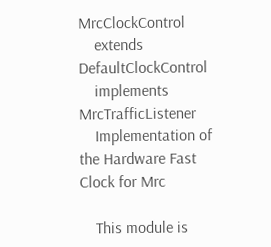MrcClockControl
    extends DefaultClockControl
    implements MrcTrafficListener
    Implementation of the Hardware Fast Clock for Mrc

    This module is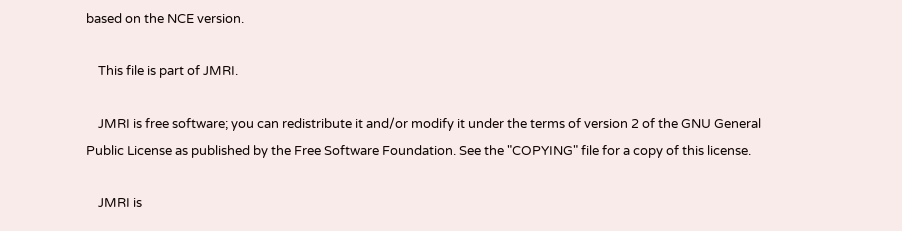based on the NCE version.

    This file is part of JMRI.

    JMRI is free software; you can redistribute it and/or modify it under the terms of version 2 of the GNU General Public License as published by the Free Software Foundation. See the "COPYING" file for a copy of this license.

    JMRI is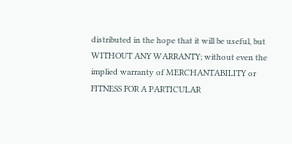distributed in the hope that it will be useful, but WITHOUT ANY WARRANTY; without even the implied warranty of MERCHANTABILITY or FITNESS FOR A PARTICULAR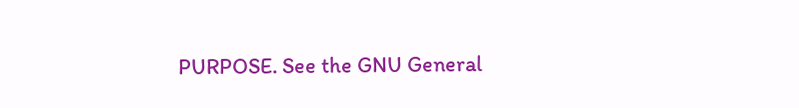PURPOSE. See the GNU General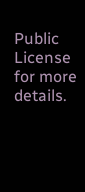Public License for more details.